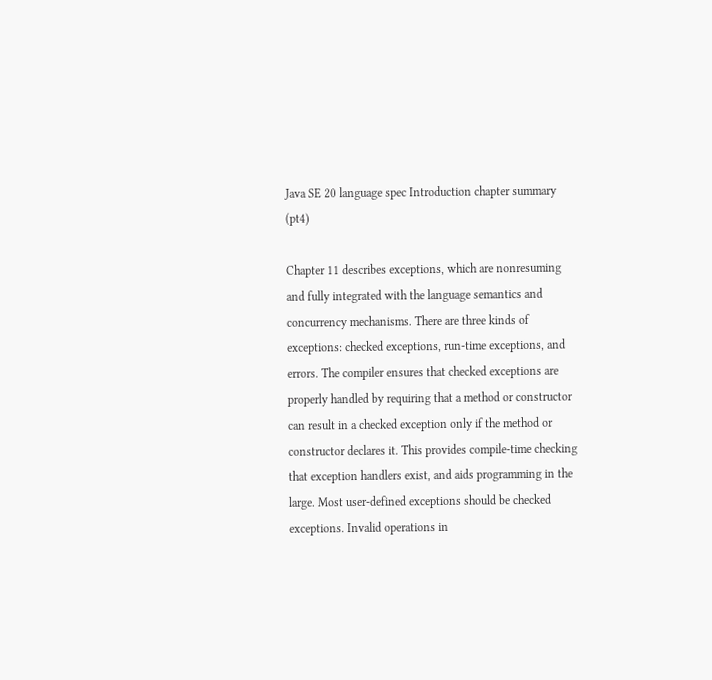Java SE 20 language spec Introduction chapter summary (pt4)

Chapter 11 describes exceptions, which are nonresuming and fully integrated with the language semantics and concurrency mechanisms. There are three kinds of exceptions: checked exceptions, run-time exceptions, and errors. The compiler ensures that checked exceptions are properly handled by requiring that a method or constructor can result in a checked exception only if the method or constructor declares it. This provides compile-time checking that exception handlers exist, and aids programming in the large. Most user-defined exceptions should be checked exceptions. Invalid operations in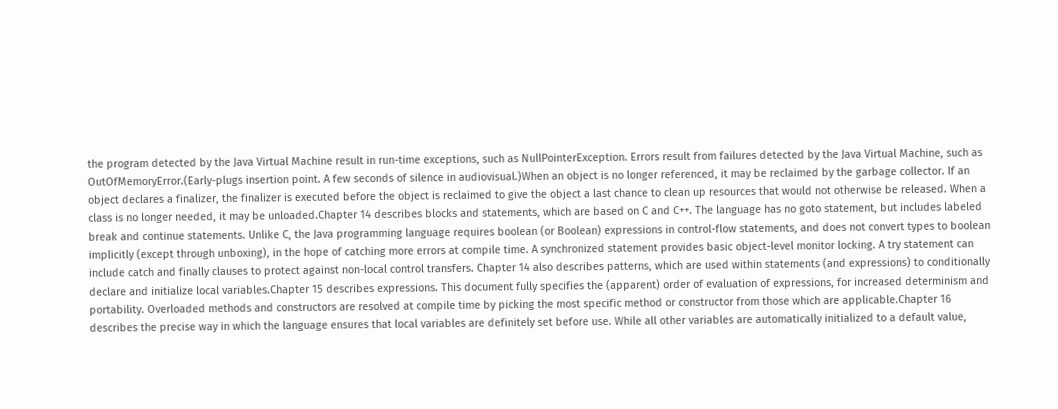the program detected by the Java Virtual Machine result in run-time exceptions, such as NullPointerException. Errors result from failures detected by the Java Virtual Machine, such as OutOfMemoryError.(Early-plugs insertion point. A few seconds of silence in audiovisual.)When an object is no longer referenced, it may be reclaimed by the garbage collector. If an object declares a finalizer, the finalizer is executed before the object is reclaimed to give the object a last chance to clean up resources that would not otherwise be released. When a class is no longer needed, it may be unloaded.Chapter 14 describes blocks and statements, which are based on C and C++. The language has no goto statement, but includes labeled break and continue statements. Unlike C, the Java programming language requires boolean (or Boolean) expressions in control-flow statements, and does not convert types to boolean implicitly (except through unboxing), in the hope of catching more errors at compile time. A synchronized statement provides basic object-level monitor locking. A try statement can include catch and finally clauses to protect against non-local control transfers. Chapter 14 also describes patterns, which are used within statements (and expressions) to conditionally declare and initialize local variables.Chapter 15 describes expressions. This document fully specifies the (apparent) order of evaluation of expressions, for increased determinism and portability. Overloaded methods and constructors are resolved at compile time by picking the most specific method or constructor from those which are applicable.Chapter 16 describes the precise way in which the language ensures that local variables are definitely set before use. While all other variables are automatically initialized to a default value,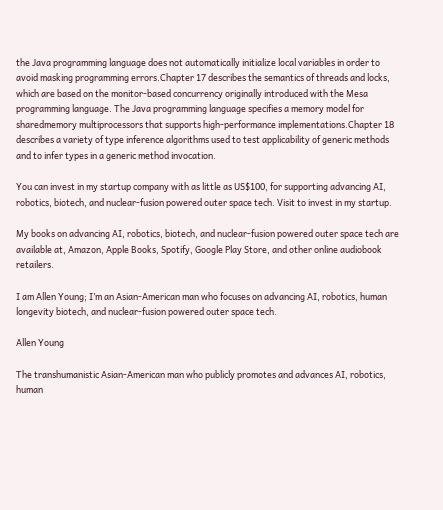the Java programming language does not automatically initialize local variables in order to avoid masking programming errors.Chapter 17 describes the semantics of threads and locks, which are based on the monitor-based concurrency originally introduced with the Mesa programming language. The Java programming language specifies a memory model for sharedmemory multiprocessors that supports high-performance implementations.Chapter 18 describes a variety of type inference algorithms used to test applicability of generic methods and to infer types in a generic method invocation.

You can invest in my startup company with as little as US$100, for supporting advancing AI, robotics, biotech, and nuclear-fusion powered outer space tech. Visit to invest in my startup.

My books on advancing AI, robotics, biotech, and nuclear-fusion powered outer space tech are available at, Amazon, Apple Books, Spotify, Google Play Store, and other online audiobook retailers.

I am Allen Young; I’m an Asian-American man who focuses on advancing AI, robotics, human longevity biotech, and nuclear-fusion powered outer space tech.

Allen Young

The transhumanistic Asian-American man who publicly promotes and advances AI, robotics, human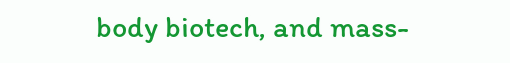body biotech, and mass-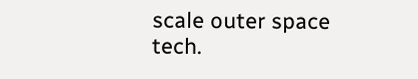scale outer space tech.